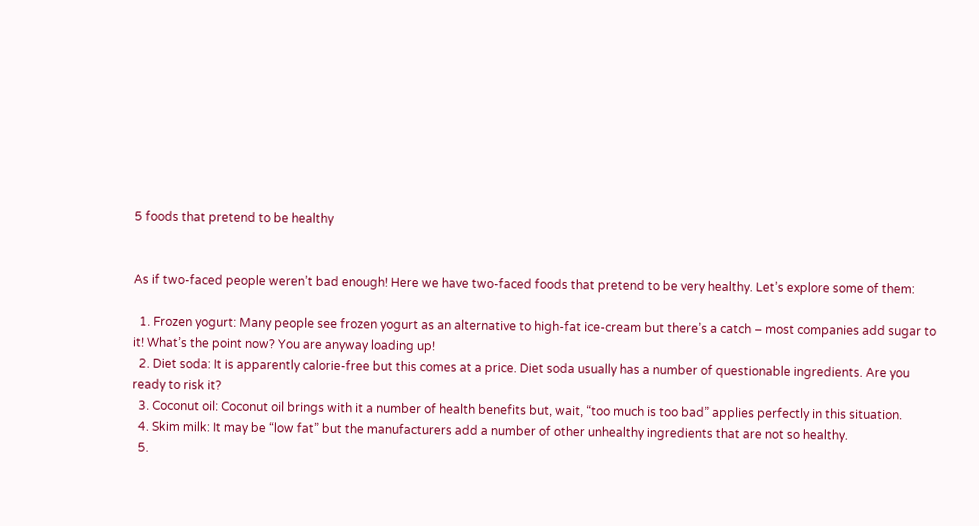5 foods that pretend to be healthy


As if two-faced people weren’t bad enough! Here we have two-faced foods that pretend to be very healthy. Let’s explore some of them:

  1. Frozen yogurt: Many people see frozen yogurt as an alternative to high-fat ice-cream but there’s a catch – most companies add sugar to it! What’s the point now? You are anyway loading up!
  2. Diet soda: It is apparently calorie-free but this comes at a price. Diet soda usually has a number of questionable ingredients. Are you ready to risk it?
  3. Coconut oil: Coconut oil brings with it a number of health benefits but, wait, “too much is too bad” applies perfectly in this situation.
  4. Skim milk: It may be “low fat” but the manufacturers add a number of other unhealthy ingredients that are not so healthy.
  5.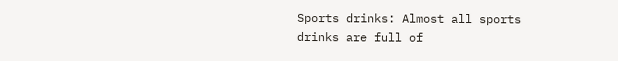Sports drinks: Almost all sports drinks are full of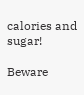calories and sugar!

Beware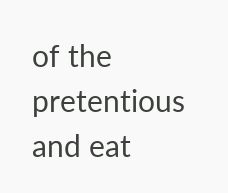of the pretentious and eat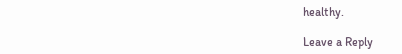healthy.

Leave a Reply